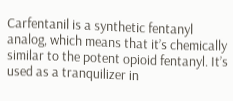Carfentanil is a synthetic fentanyl analog, which means that it’s chemically similar to the potent opioid fentanyl. It’s used as a tranquilizer in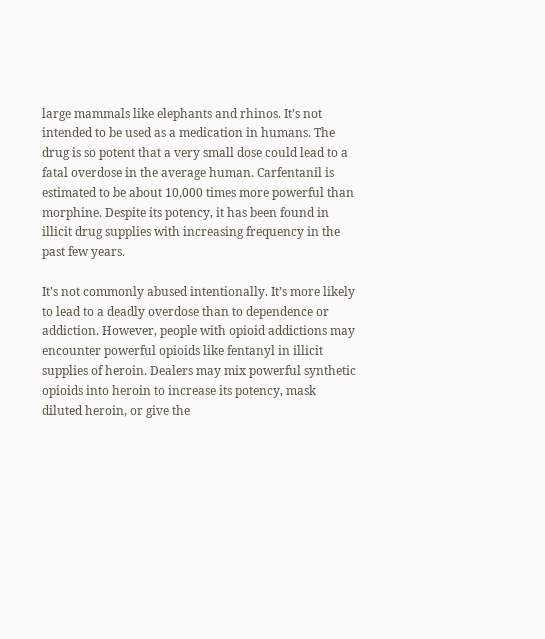large mammals like elephants and rhinos. It’s not intended to be used as a medication in humans. The drug is so potent that a very small dose could lead to a fatal overdose in the average human. Carfentanil is estimated to be about 10,000 times more powerful than morphine. Despite its potency, it has been found in illicit drug supplies with increasing frequency in the past few years.

It’s not commonly abused intentionally. It’s more likely to lead to a deadly overdose than to dependence or addiction. However, people with opioid addictions may encounter powerful opioids like fentanyl in illicit supplies of heroin. Dealers may mix powerful synthetic opioids into heroin to increase its potency, mask diluted heroin, or give the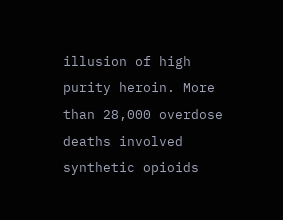illusion of high purity heroin. More than 28,000 overdose deaths involved synthetic opioids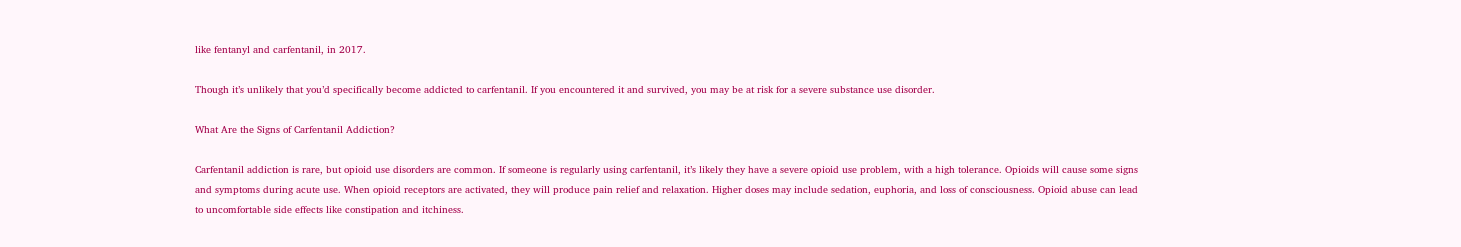like fentanyl and carfentanil, in 2017.

Though it’s unlikely that you’d specifically become addicted to carfentanil. If you encountered it and survived, you may be at risk for a severe substance use disorder.

What Are the Signs of Carfentanil Addiction?

Carfentanil addiction is rare, but opioid use disorders are common. If someone is regularly using carfentanil, it’s likely they have a severe opioid use problem, with a high tolerance. Opioids will cause some signs and symptoms during acute use. When opioid receptors are activated, they will produce pain relief and relaxation. Higher doses may include sedation, euphoria, and loss of consciousness. Opioid abuse can lead to uncomfortable side effects like constipation and itchiness.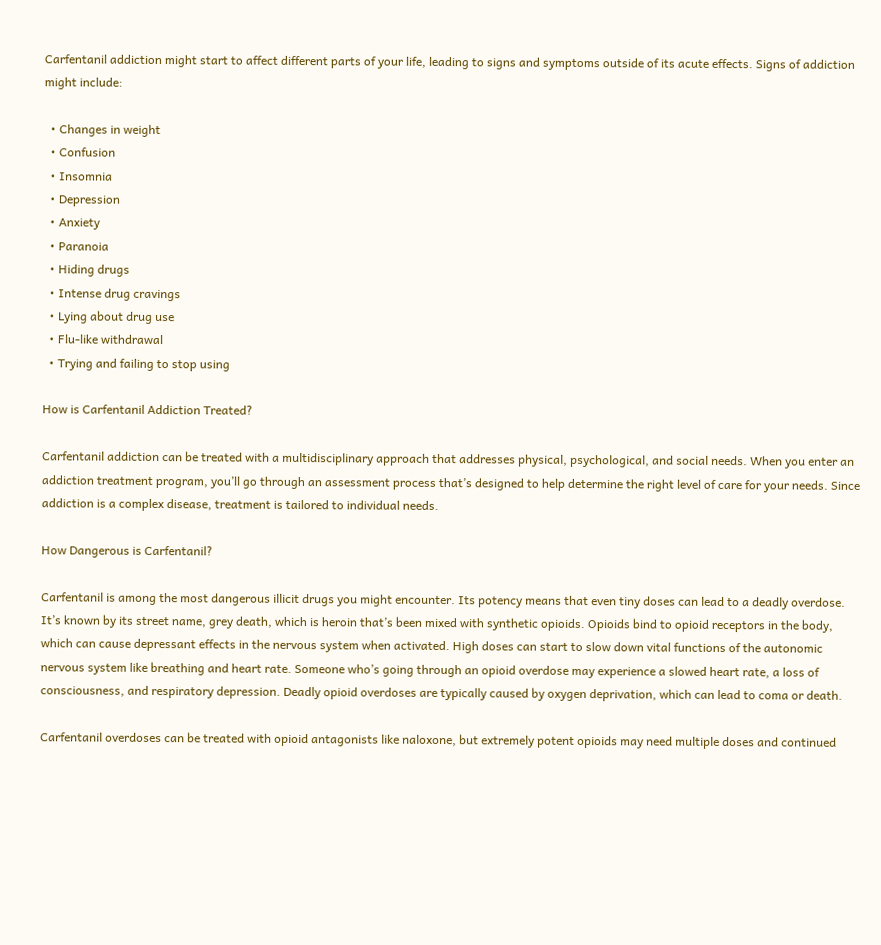Carfentanil addiction might start to affect different parts of your life, leading to signs and symptoms outside of its acute effects. Signs of addiction might include:

  • Changes in weight
  • Confusion
  • Insomnia
  • Depression
  • Anxiety
  • Paranoia
  • Hiding drugs
  • Intense drug cravings
  • Lying about drug use
  • Flu-like withdrawal
  • Trying and failing to stop using

How is Carfentanil Addiction Treated?

Carfentanil addiction can be treated with a multidisciplinary approach that addresses physical, psychological, and social needs. When you enter an addiction treatment program, you’ll go through an assessment process that’s designed to help determine the right level of care for your needs. Since addiction is a complex disease, treatment is tailored to individual needs.

How Dangerous is Carfentanil?

Carfentanil is among the most dangerous illicit drugs you might encounter. Its potency means that even tiny doses can lead to a deadly overdose. It’s known by its street name, grey death, which is heroin that’s been mixed with synthetic opioids. Opioids bind to opioid receptors in the body, which can cause depressant effects in the nervous system when activated. High doses can start to slow down vital functions of the autonomic nervous system like breathing and heart rate. Someone who’s going through an opioid overdose may experience a slowed heart rate, a loss of consciousness, and respiratory depression. Deadly opioid overdoses are typically caused by oxygen deprivation, which can lead to coma or death.

Carfentanil overdoses can be treated with opioid antagonists like naloxone, but extremely potent opioids may need multiple doses and continued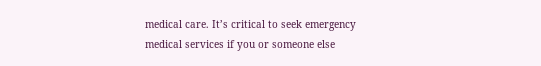medical care. It’s critical to seek emergency medical services if you or someone else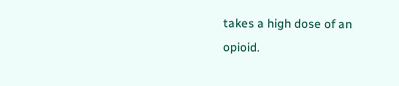takes a high dose of an opioid.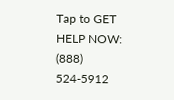Tap to GET HELP NOW: (888) 524-5912